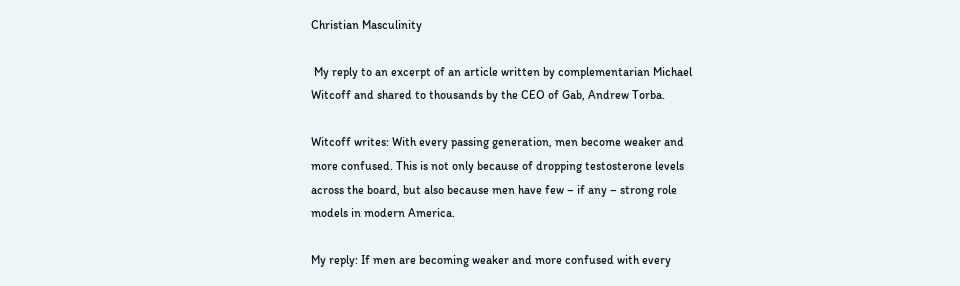Christian Masculinity

 My reply to an excerpt of an article written by complementarian Michael Witcoff and shared to thousands by the CEO of Gab, Andrew Torba.

Witcoff writes: With every passing generation, men become weaker and more confused. This is not only because of dropping testosterone levels across the board, but also because men have few – if any – strong role models in modern America.

My reply: If men are becoming weaker and more confused with every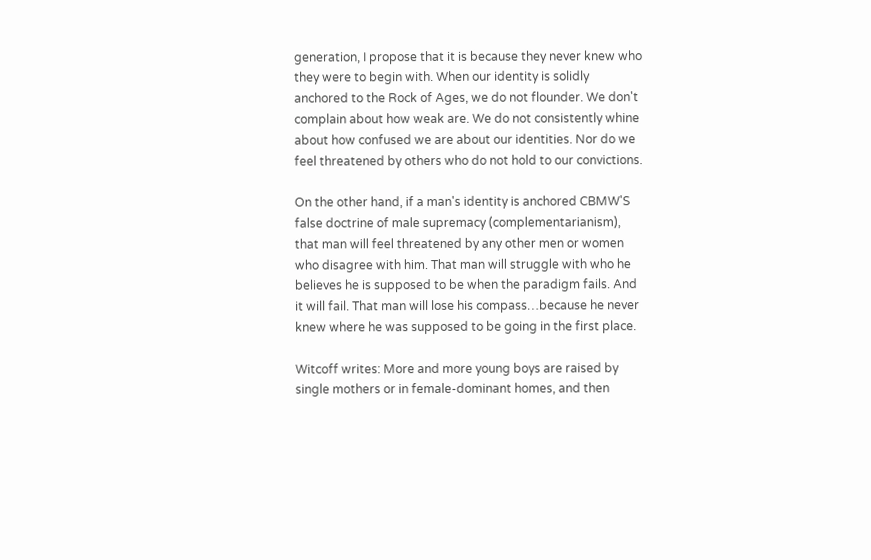generation, I propose that it is because they never knew who they were to begin with. When our identity is solidly anchored to the Rock of Ages, we do not flounder. We don't complain about how weak are. We do not consistently whine about how confused we are about our identities. Nor do we feel threatened by others who do not hold to our convictions.

On the other hand, if a man's identity is anchored CBMW'S false doctrine of male supremacy (complementarianism), that man will feel threatened by any other men or women who disagree with him. That man will struggle with who he believes he is supposed to be when the paradigm fails. And it will fail. That man will lose his compass…because he never knew where he was supposed to be going in the first place.

Witcoff writes: More and more young boys are raised by single mothers or in female-dominant homes, and then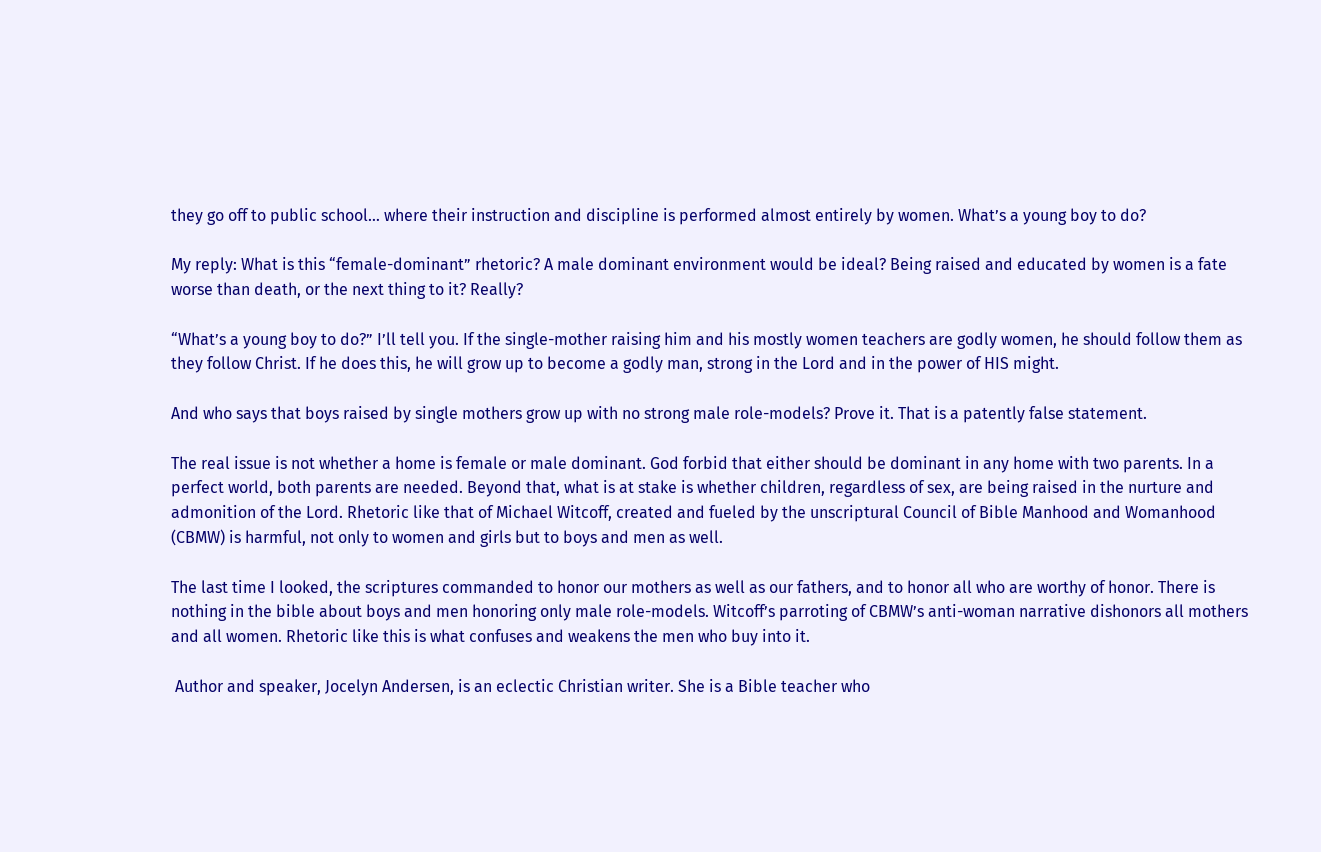they go off to public school… where their instruction and discipline is performed almost entirely by women. What’s a young boy to do?

My reply: What is this “female-dominant” rhetoric? A male dominant environment would be ideal? Being raised and educated by women is a fate worse than death, or the next thing to it? Really?

“What’s a young boy to do?” I’ll tell you. If the single-mother raising him and his mostly women teachers are godly women, he should follow them as they follow Christ. If he does this, he will grow up to become a godly man, strong in the Lord and in the power of HIS might.

And who says that boys raised by single mothers grow up with no strong male role-models? Prove it. That is a patently false statement.

The real issue is not whether a home is female or male dominant. God forbid that either should be dominant in any home with two parents. In a perfect world, both parents are needed. Beyond that, what is at stake is whether children, regardless of sex, are being raised in the nurture and admonition of the Lord. Rhetoric like that of Michael Witcoff, created and fueled by the unscriptural Council of Bible Manhood and Womanhood (CBMW) is harmful, not only to women and girls but to boys and men as well.

The last time I looked, the scriptures commanded to honor our mothers as well as our fathers, and to honor all who are worthy of honor. There is nothing in the bible about boys and men honoring only male role-models. Witcoff’s parroting of CBMW’s anti-woman narrative dishonors all mothers and all women. Rhetoric like this is what confuses and weakens the men who buy into it.

 Author and speaker, Jocelyn Andersen, is an eclectic Christian writer. She is a Bible teacher who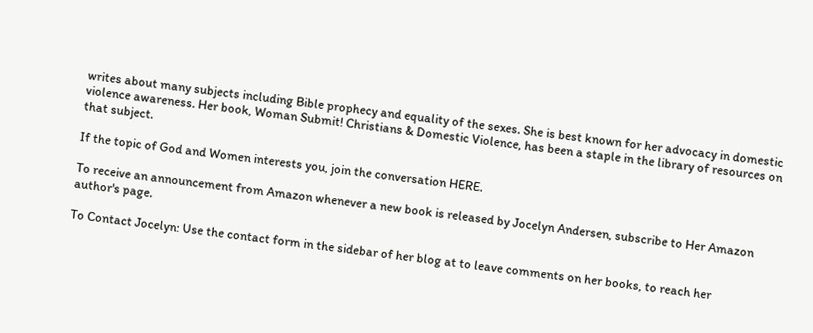writes about many subjects including Bible prophecy and equality of the sexes. She is best known for her advocacy in domestic violence awareness. Her book, Woman Submit! Christians & Domestic Violence, has been a staple in the library of resources on that subject.

If the topic of God and Women interests you, join the conversation HERE.

To receive an announcement from Amazon whenever a new book is released by Jocelyn Andersen, subscribe to Her Amazon author's page.

To Contact Jocelyn: Use the contact form in the sidebar of her blog at to leave comments on her books, to reach her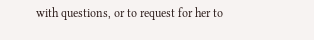with questions, or to request for her to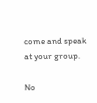come and speak at your group.

No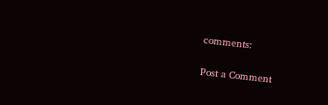comments:

Post a Comment